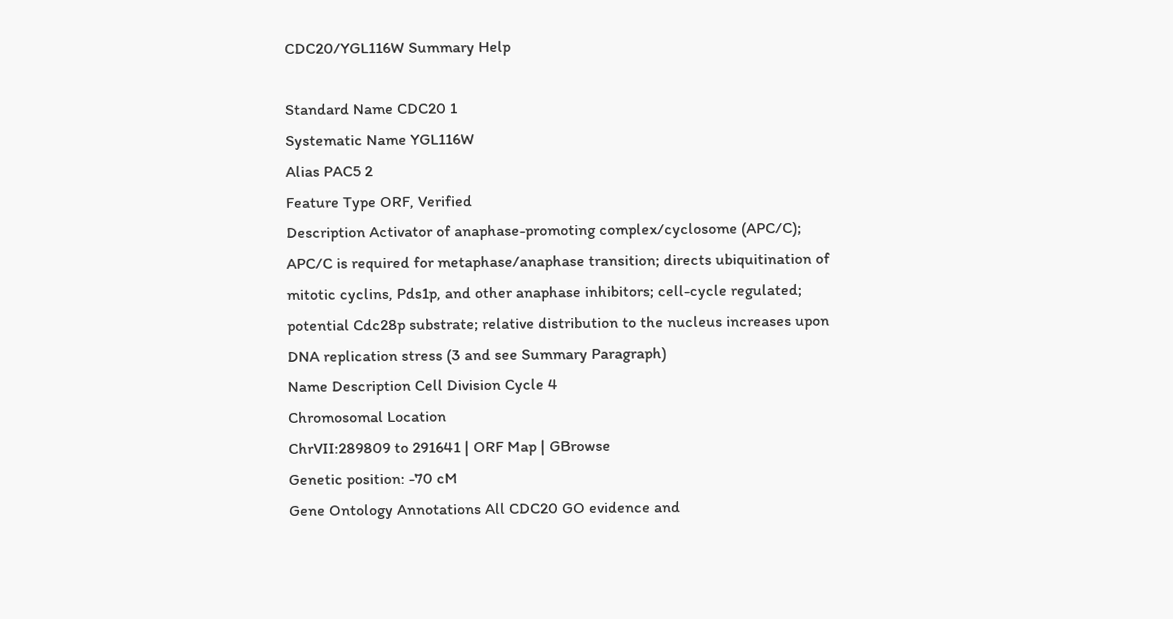CDC20/YGL116W Summary Help

Standard Name CDC20 1
Systematic Name YGL116W
Alias PAC5 2
Feature Type ORF, Verified
Description Activator of anaphase-promoting complex/cyclosome (APC/C); APC/C is required for metaphase/anaphase transition; directs ubiquitination of mitotic cyclins, Pds1p, and other anaphase inhibitors; cell-cycle regulated; potential Cdc28p substrate; relative distribution to the nucleus increases upon DNA replication stress (3 and see Summary Paragraph)
Name Description Cell Division Cycle 4
Chromosomal Location
ChrVII:289809 to 291641 | ORF Map | GBrowse
Genetic position: -70 cM
Gene Ontology Annotations All CDC20 GO evidence and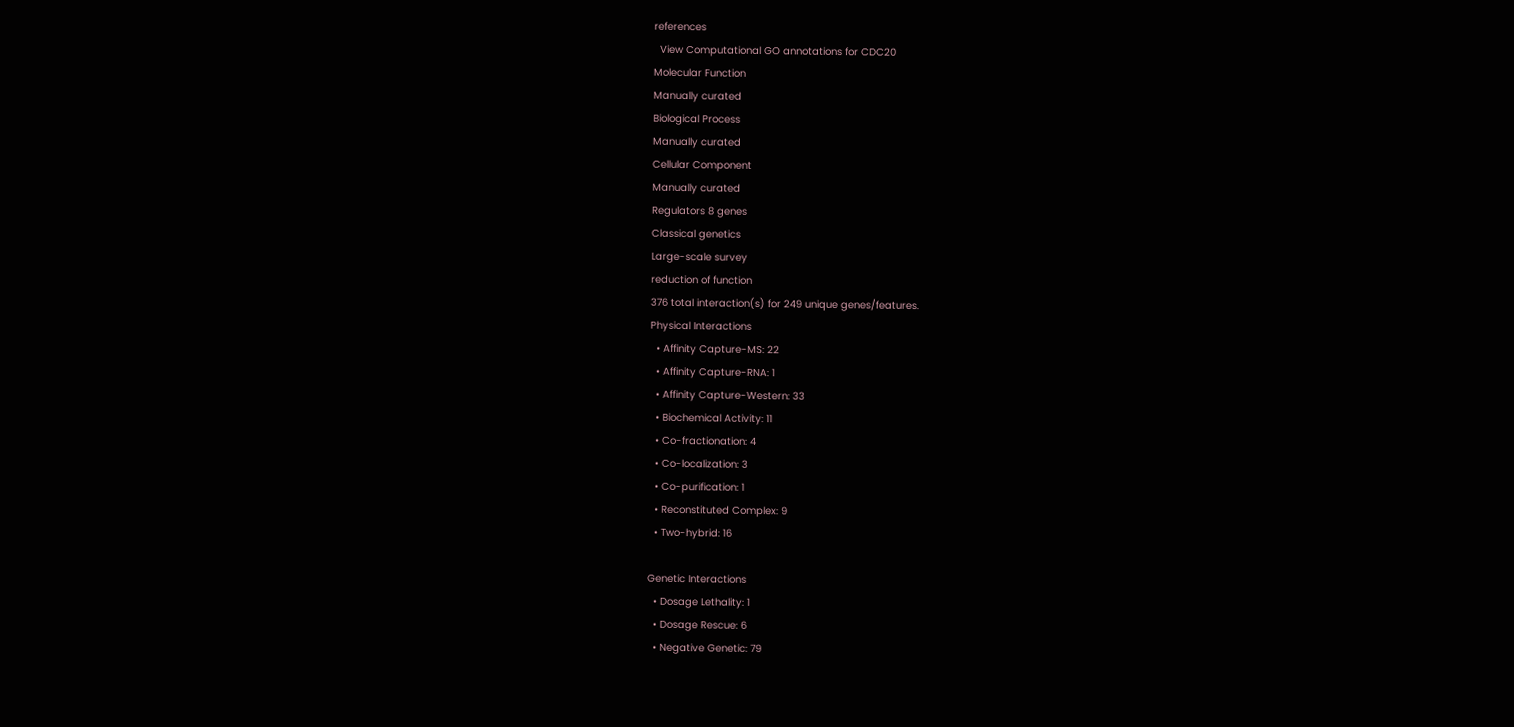references
  View Computational GO annotations for CDC20
Molecular Function
Manually curated
Biological Process
Manually curated
Cellular Component
Manually curated
Regulators 8 genes
Classical genetics
Large-scale survey
reduction of function
376 total interaction(s) for 249 unique genes/features.
Physical Interactions
  • Affinity Capture-MS: 22
  • Affinity Capture-RNA: 1
  • Affinity Capture-Western: 33
  • Biochemical Activity: 11
  • Co-fractionation: 4
  • Co-localization: 3
  • Co-purification: 1
  • Reconstituted Complex: 9
  • Two-hybrid: 16

Genetic Interactions
  • Dosage Lethality: 1
  • Dosage Rescue: 6
  • Negative Genetic: 79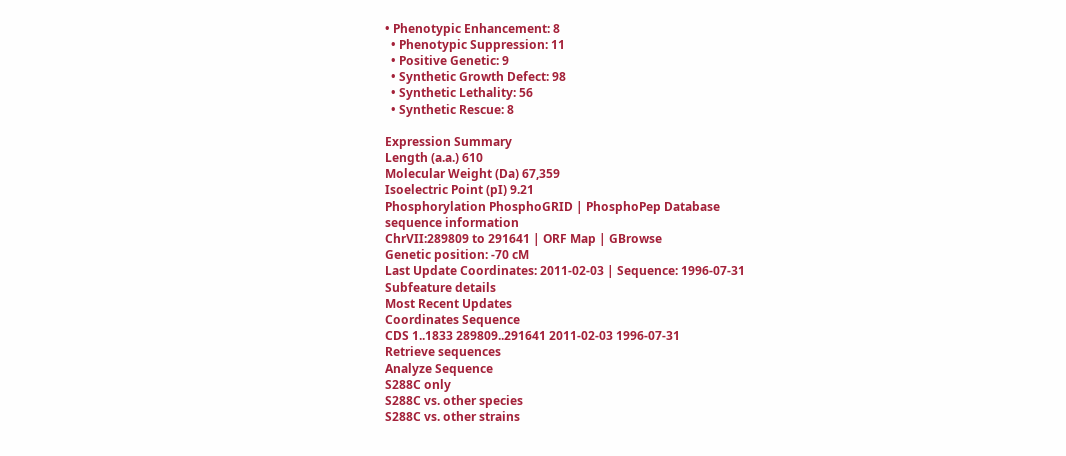• Phenotypic Enhancement: 8
  • Phenotypic Suppression: 11
  • Positive Genetic: 9
  • Synthetic Growth Defect: 98
  • Synthetic Lethality: 56
  • Synthetic Rescue: 8

Expression Summary
Length (a.a.) 610
Molecular Weight (Da) 67,359
Isoelectric Point (pI) 9.21
Phosphorylation PhosphoGRID | PhosphoPep Database
sequence information
ChrVII:289809 to 291641 | ORF Map | GBrowse
Genetic position: -70 cM
Last Update Coordinates: 2011-02-03 | Sequence: 1996-07-31
Subfeature details
Most Recent Updates
Coordinates Sequence
CDS 1..1833 289809..291641 2011-02-03 1996-07-31
Retrieve sequences
Analyze Sequence
S288C only
S288C vs. other species
S288C vs. other strains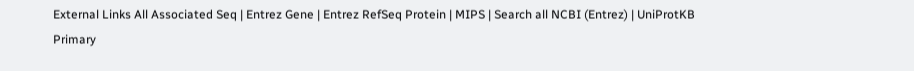External Links All Associated Seq | Entrez Gene | Entrez RefSeq Protein | MIPS | Search all NCBI (Entrez) | UniProtKB
Primary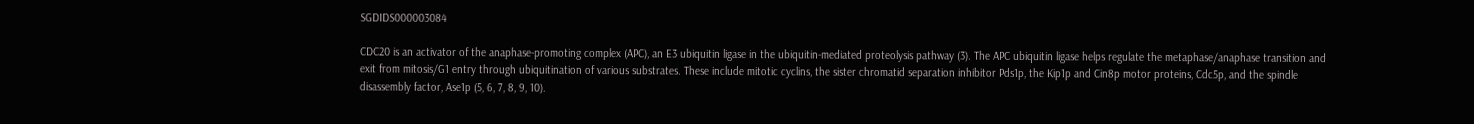SGDIDS000003084

CDC20 is an activator of the anaphase-promoting complex (APC), an E3 ubiquitin ligase in the ubiquitin-mediated proteolysis pathway (3). The APC ubiquitin ligase helps regulate the metaphase/anaphase transition and exit from mitosis/G1 entry through ubiquitination of various substrates. These include mitotic cyclins, the sister chromatid separation inhibitor Pds1p, the Kip1p and Cin8p motor proteins, Cdc5p, and the spindle disassembly factor, Ase1p (5, 6, 7, 8, 9, 10).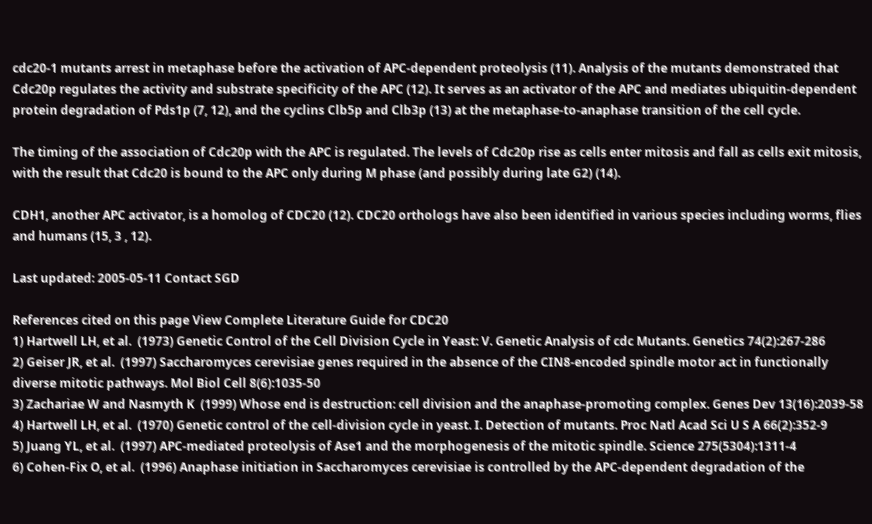cdc20-1 mutants arrest in metaphase before the activation of APC-dependent proteolysis (11). Analysis of the mutants demonstrated that Cdc20p regulates the activity and substrate specificity of the APC (12). It serves as an activator of the APC and mediates ubiquitin-dependent protein degradation of Pds1p (7, 12), and the cyclins Clb5p and Clb3p (13) at the metaphase-to-anaphase transition of the cell cycle.

The timing of the association of Cdc20p with the APC is regulated. The levels of Cdc20p rise as cells enter mitosis and fall as cells exit mitosis, with the result that Cdc20 is bound to the APC only during M phase (and possibly during late G2) (14).

CDH1, another APC activator, is a homolog of CDC20 (12). CDC20 orthologs have also been identified in various species including worms, flies and humans (15, 3 , 12).

Last updated: 2005-05-11 Contact SGD

References cited on this page View Complete Literature Guide for CDC20
1) Hartwell LH, et al.  (1973) Genetic Control of the Cell Division Cycle in Yeast: V. Genetic Analysis of cdc Mutants. Genetics 74(2):267-286
2) Geiser JR, et al.  (1997) Saccharomyces cerevisiae genes required in the absence of the CIN8-encoded spindle motor act in functionally diverse mitotic pathways. Mol Biol Cell 8(6):1035-50
3) Zachariae W and Nasmyth K  (1999) Whose end is destruction: cell division and the anaphase-promoting complex. Genes Dev 13(16):2039-58
4) Hartwell LH, et al.  (1970) Genetic control of the cell-division cycle in yeast. I. Detection of mutants. Proc Natl Acad Sci U S A 66(2):352-9
5) Juang YL, et al.  (1997) APC-mediated proteolysis of Ase1 and the morphogenesis of the mitotic spindle. Science 275(5304):1311-4
6) Cohen-Fix O, et al.  (1996) Anaphase initiation in Saccharomyces cerevisiae is controlled by the APC-dependent degradation of the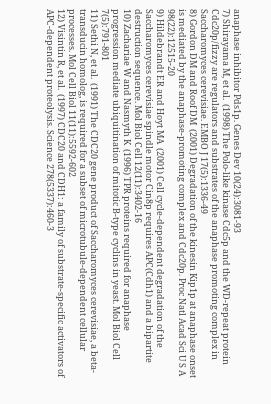anaphase inhibitor Pds1p. Genes Dev 10(24):3081-93
7) Shirayama M, et al.  (1998) The Polo-like kinase Cdc5p and the WD-repeat protein Cdc20p/fizzy are regulators and substrates of the anaphase promoting complex in Saccharomyces cerevisiae. EMBO J 17(5):1336-49
8) Gordon DM and Roof DM  (2001) Degradation of the kinesin Kip1p at anaphase onset is mediated by the anaphase-promoting complex and Cdc20p. Proc Natl Acad Sci U S A 98(22):12515-20
9) Hildebrandt ER and Hoyt MA  (2001) Cell cycle-dependent degradation of the Saccharomyces cerevisiae spindle motor Cin8p requires APC(Cdh1) and a bipartite destruction sequence. Mol Biol Cell 12(11):3402-16
10) Zachariae W and Nasmyth K  (1996) TPR proteins required for anaphase progression mediate ubiquitination of mitotic B-type cyclins in yeast. Mol Biol Cell 7(5):791-801
11) Sethi N, et al.  (1991) The CDC20 gene product of Saccharomyces cerevisiae, a beta-transducin homolog, is required for a subset of microtubule-dependent cellular processes. Mol Cell Biol 11(11):5592-602
12) Visintin R, et al.  (1997) CDC20 and CDH1: a family of substrate-specific activators of APC-dependent proteolysis. Science 278(5337):460-3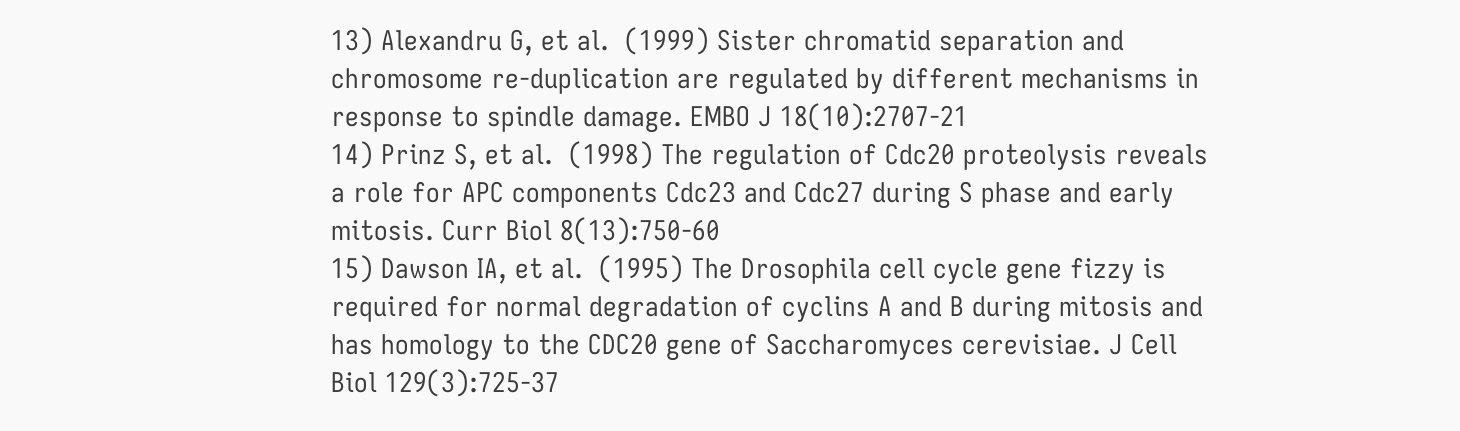13) Alexandru G, et al.  (1999) Sister chromatid separation and chromosome re-duplication are regulated by different mechanisms in response to spindle damage. EMBO J 18(10):2707-21
14) Prinz S, et al.  (1998) The regulation of Cdc20 proteolysis reveals a role for APC components Cdc23 and Cdc27 during S phase and early mitosis. Curr Biol 8(13):750-60
15) Dawson IA, et al.  (1995) The Drosophila cell cycle gene fizzy is required for normal degradation of cyclins A and B during mitosis and has homology to the CDC20 gene of Saccharomyces cerevisiae. J Cell Biol 129(3):725-37